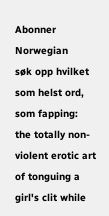Abonner Norwegian
søk opp hvilket som helst ord, som fapping:
the totally non-violent erotic art of tonguing a girl's clit while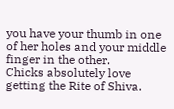you have your thumb in one of her holes and your middle finger in the other.
Chicks absolutely love getting the Rite of Shiva.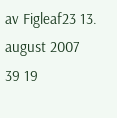av Figleaf23 13. august 2007
39 19